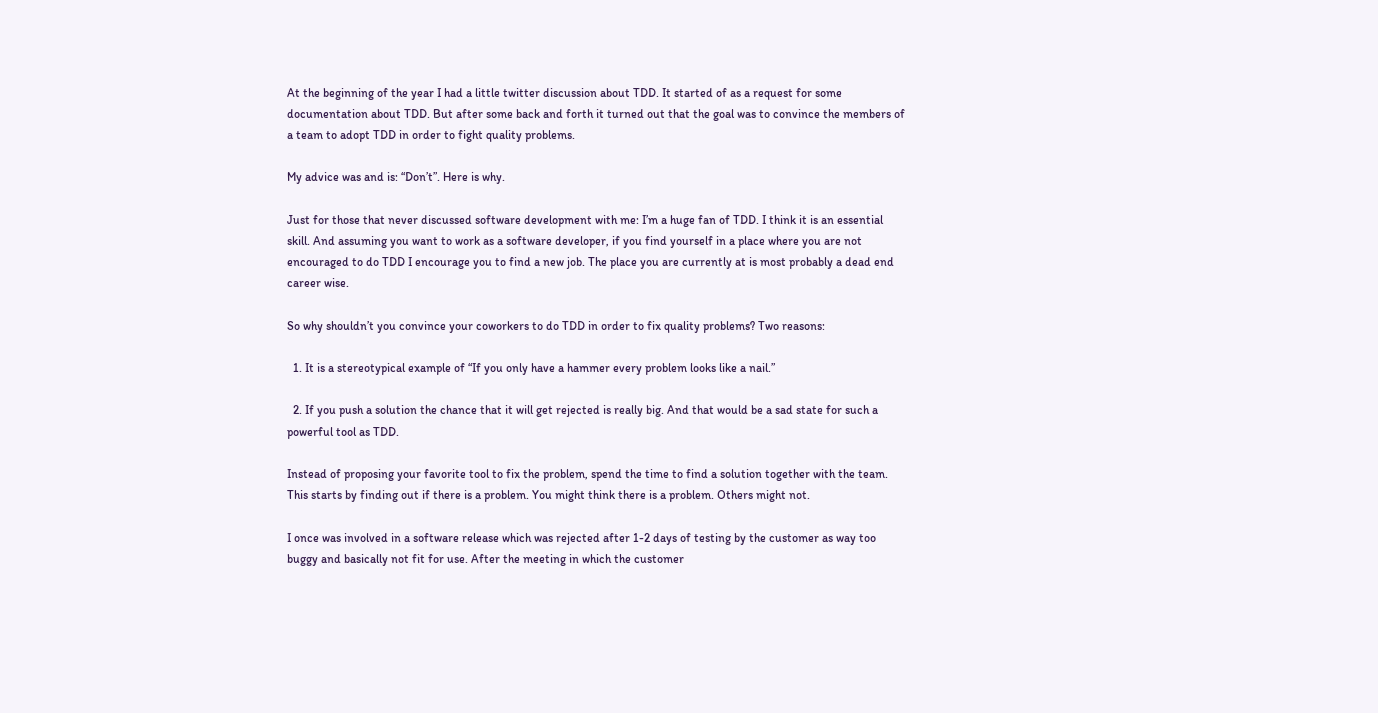At the beginning of the year I had a little twitter discussion about TDD. It started of as a request for some documentation about TDD. But after some back and forth it turned out that the goal was to convince the members of a team to adopt TDD in order to fight quality problems.

My advice was and is: “Don’t”. Here is why.

Just for those that never discussed software development with me: I’m a huge fan of TDD. I think it is an essential skill. And assuming you want to work as a software developer, if you find yourself in a place where you are not encouraged to do TDD I encourage you to find a new job. The place you are currently at is most probably a dead end career wise.

So why shouldn’t you convince your coworkers to do TDD in order to fix quality problems? Two reasons:

  1. It is a stereotypical example of “If you only have a hammer every problem looks like a nail.”

  2. If you push a solution the chance that it will get rejected is really big. And that would be a sad state for such a powerful tool as TDD.

Instead of proposing your favorite tool to fix the problem, spend the time to find a solution together with the team. This starts by finding out if there is a problem. You might think there is a problem. Others might not.

I once was involved in a software release which was rejected after 1-2 days of testing by the customer as way too buggy and basically not fit for use. After the meeting in which the customer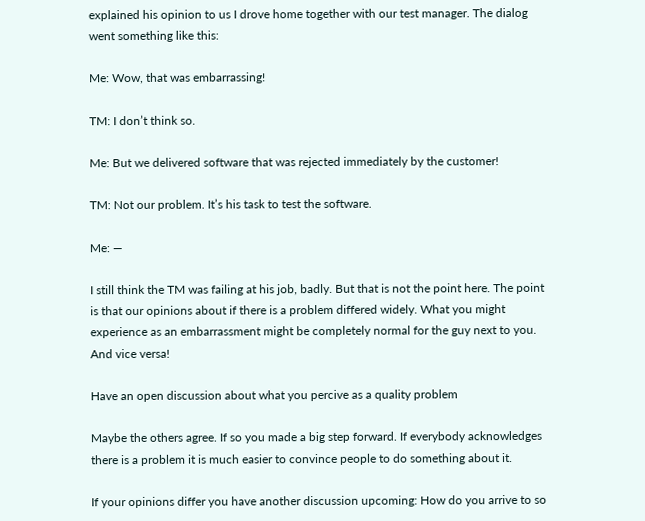explained his opinion to us I drove home together with our test manager. The dialog went something like this:

Me: Wow, that was embarrassing!

TM: I don’t think so.

Me: But we delivered software that was rejected immediately by the customer!

TM: Not our problem. It’s his task to test the software.

Me: —

I still think the TM was failing at his job, badly. But that is not the point here. The point is that our opinions about if there is a problem differed widely. What you might experience as an embarrassment might be completely normal for the guy next to you. And vice versa!

Have an open discussion about what you percive as a quality problem

Maybe the others agree. If so you made a big step forward. If everybody acknowledges there is a problem it is much easier to convince people to do something about it.

If your opinions differ you have another discussion upcoming: How do you arrive to so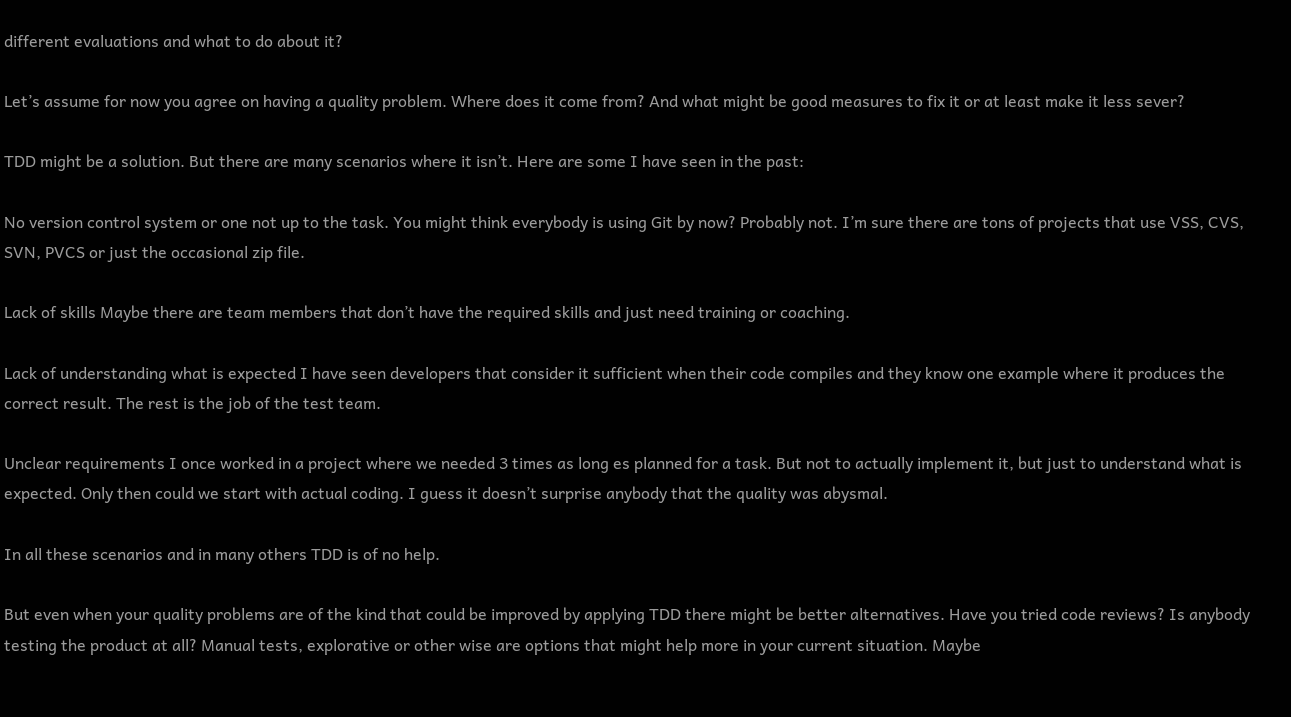different evaluations and what to do about it?

Let’s assume for now you agree on having a quality problem. Where does it come from? And what might be good measures to fix it or at least make it less sever?

TDD might be a solution. But there are many scenarios where it isn’t. Here are some I have seen in the past:

No version control system or one not up to the task. You might think everybody is using Git by now? Probably not. I’m sure there are tons of projects that use VSS, CVS, SVN, PVCS or just the occasional zip file.

Lack of skills Maybe there are team members that don’t have the required skills and just need training or coaching.

Lack of understanding what is expected I have seen developers that consider it sufficient when their code compiles and they know one example where it produces the correct result. The rest is the job of the test team.

Unclear requirements I once worked in a project where we needed 3 times as long es planned for a task. But not to actually implement it, but just to understand what is expected. Only then could we start with actual coding. I guess it doesn’t surprise anybody that the quality was abysmal.

In all these scenarios and in many others TDD is of no help.

But even when your quality problems are of the kind that could be improved by applying TDD there might be better alternatives. Have you tried code reviews? Is anybody testing the product at all? Manual tests, explorative or other wise are options that might help more in your current situation. Maybe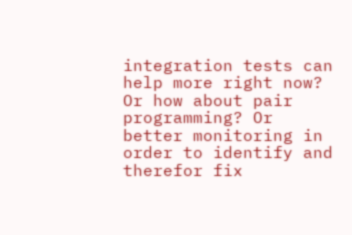integration tests can help more right now? Or how about pair programming? Or better monitoring in order to identify and therefor fix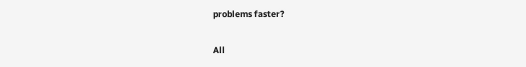problems faster?

All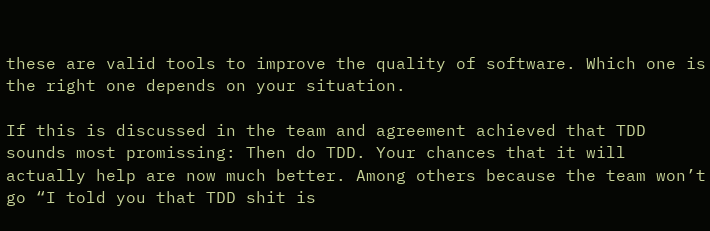these are valid tools to improve the quality of software. Which one is the right one depends on your situation.

If this is discussed in the team and agreement achieved that TDD sounds most promissing: Then do TDD. Your chances that it will actually help are now much better. Among others because the team won’t go “I told you that TDD shit is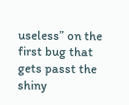useless” on the first bug that gets passt the shiny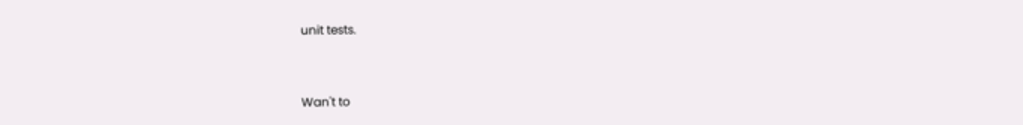unit tests.


Wan't to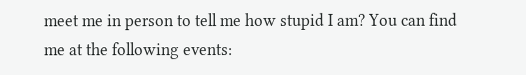meet me in person to tell me how stupid I am? You can find me at the following events: